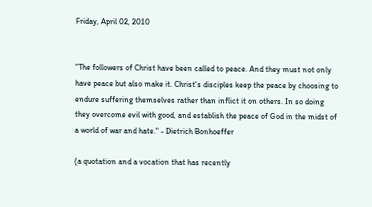Friday, April 02, 2010


"The followers of Christ have been called to peace. And they must not only have peace but also make it. Christ's disciples keep the peace by choosing to endure suffering themselves rather than inflict it on others. In so doing they overcome evil with good, and establish the peace of God in the midst of a world of war and hate." - Dietrich Bonhoeffer

(a quotation and a vocation that has recently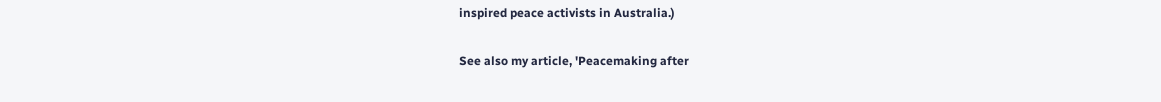inspired peace activists in Australia.)

See also my article, 'Peacemaking after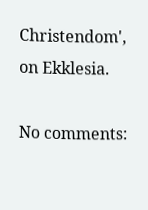Christendom', on Ekklesia.

No comments: